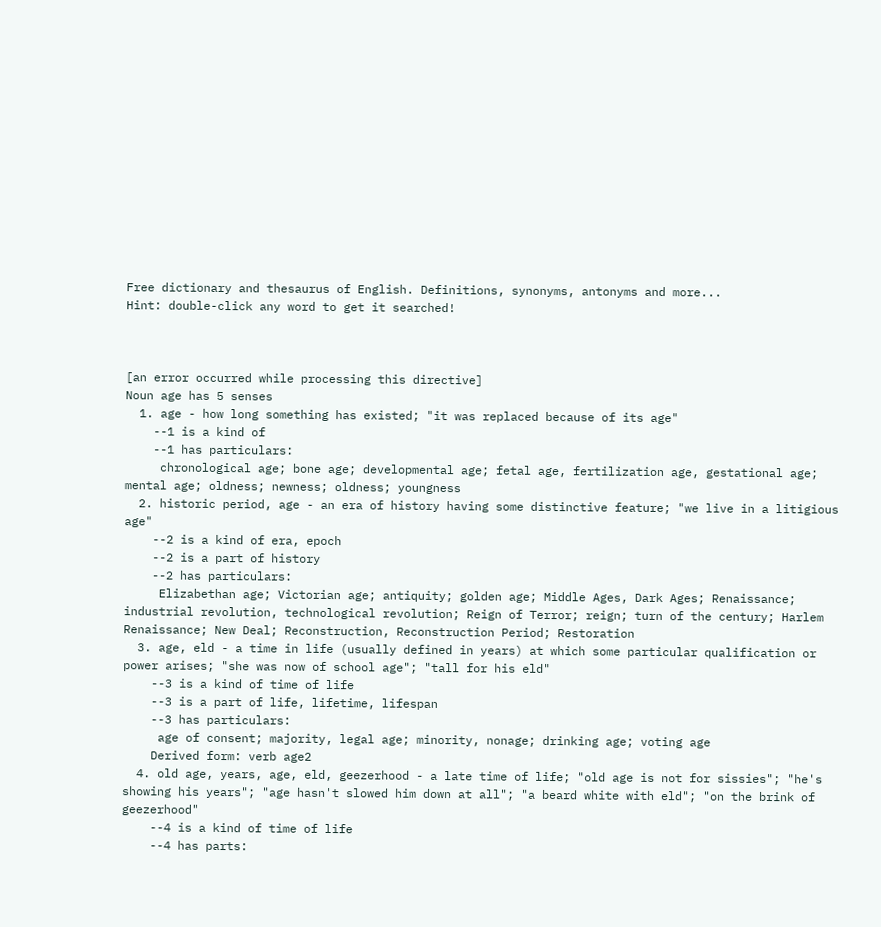Free dictionary and thesaurus of English. Definitions, synonyms, antonyms and more...
Hint: double-click any word to get it searched!



[an error occurred while processing this directive]
Noun age has 5 senses
  1. age - how long something has existed; "it was replaced because of its age"
    --1 is a kind of
    --1 has particulars:
     chronological age; bone age; developmental age; fetal age, fertilization age, gestational age; mental age; oldness; newness; oldness; youngness
  2. historic period, age - an era of history having some distinctive feature; "we live in a litigious age"
    --2 is a kind of era, epoch
    --2 is a part of history
    --2 has particulars:
     Elizabethan age; Victorian age; antiquity; golden age; Middle Ages, Dark Ages; Renaissance; industrial revolution, technological revolution; Reign of Terror; reign; turn of the century; Harlem Renaissance; New Deal; Reconstruction, Reconstruction Period; Restoration
  3. age, eld - a time in life (usually defined in years) at which some particular qualification or power arises; "she was now of school age"; "tall for his eld"
    --3 is a kind of time of life
    --3 is a part of life, lifetime, lifespan
    --3 has particulars:
     age of consent; majority, legal age; minority, nonage; drinking age; voting age
    Derived form: verb age2
  4. old age, years, age, eld, geezerhood - a late time of life; "old age is not for sissies"; "he's showing his years"; "age hasn't slowed him down at all"; "a beard white with eld"; "on the brink of geezerhood"
    --4 is a kind of time of life
    --4 has parts: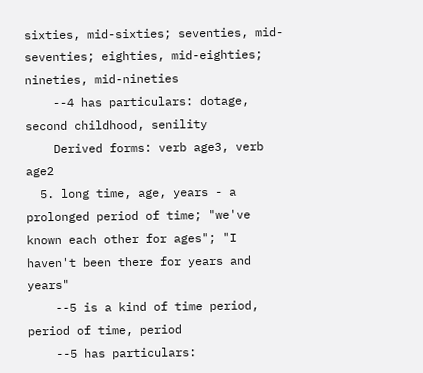sixties, mid-sixties; seventies, mid-seventies; eighties, mid-eighties; nineties, mid-nineties
    --4 has particulars: dotage, second childhood, senility
    Derived forms: verb age3, verb age2
  5. long time, age, years - a prolonged period of time; "we've known each other for ages"; "I haven't been there for years and years"
    --5 is a kind of time period, period of time, period
    --5 has particulars: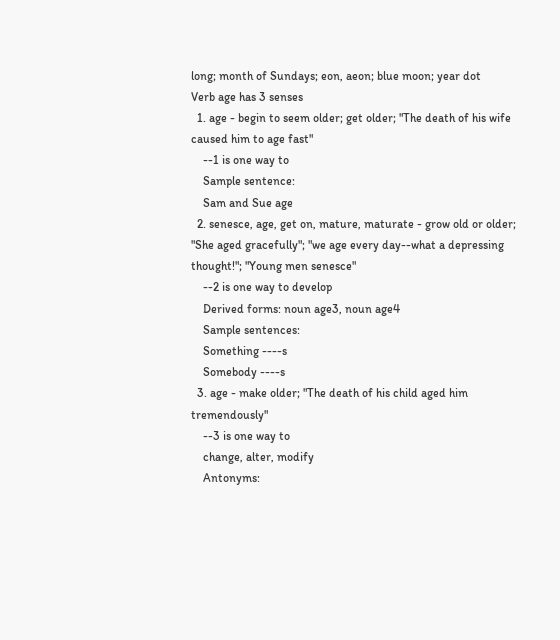long; month of Sundays; eon, aeon; blue moon; year dot
Verb age has 3 senses
  1. age - begin to seem older; get older; "The death of his wife caused him to age fast"
    --1 is one way to
    Sample sentence:
    Sam and Sue age
  2. senesce, age, get on, mature, maturate - grow old or older; "She aged gracefully"; "we age every day--what a depressing thought!"; "Young men senesce"
    --2 is one way to develop
    Derived forms: noun age3, noun age4
    Sample sentences:
    Something ----s
    Somebody ----s
  3. age - make older; "The death of his child aged him tremendously"
    --3 is one way to
    change, alter, modify
    Antonyms: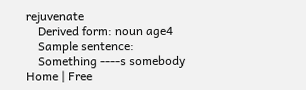rejuvenate
    Derived form: noun age4
    Sample sentence:
    Something ----s somebody
Home | Free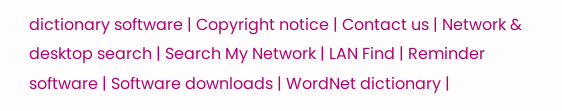dictionary software | Copyright notice | Contact us | Network & desktop search | Search My Network | LAN Find | Reminder software | Software downloads | WordNet dictionary |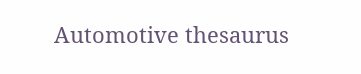Automotive thesaurus